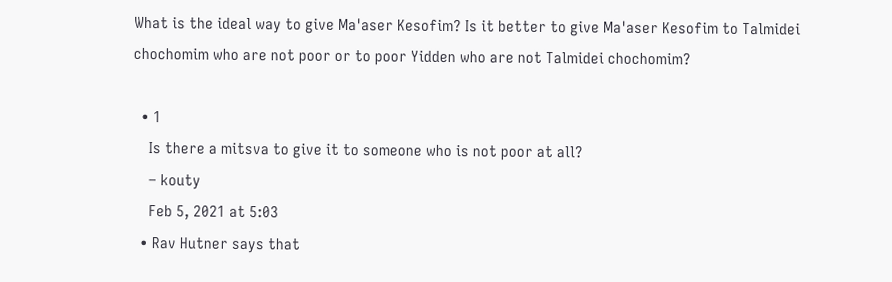What is the ideal way to give Ma'aser Kesofim? Is it better to give Ma'aser Kesofim to Talmidei chochomim who are not poor or to poor Yidden who are not Talmidei chochomim?

  • 1
    Is there a mitsva to give it to someone who is not poor at all?
    – kouty
    Feb 5, 2021 at 5:03
  • Rav Hutner says that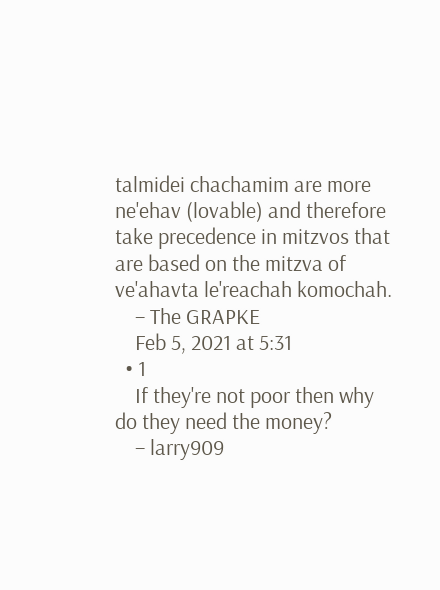talmidei chachamim are more ne'ehav (lovable) and therefore take precedence in mitzvos that are based on the mitzva of ve'ahavta le'reachah komochah.
    – The GRAPKE
    Feb 5, 2021 at 5:31
  • 1
    If they're not poor then why do they need the money?
    – larry909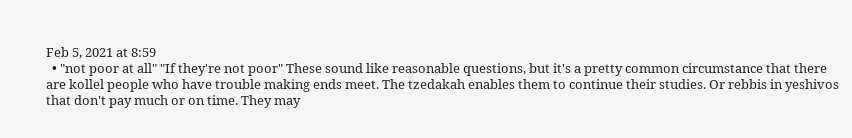Feb 5, 2021 at 8:59
  • "not poor at all" "If they're not poor" These sound like reasonable questions, but it's a pretty common circumstance that there are kollel people who have trouble making ends meet. The tzedakah enables them to continue their studies. Or rebbis in yeshivos that don't pay much or on time. They may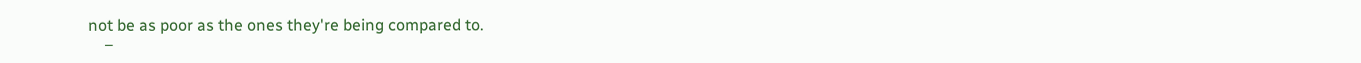not be as poor as the ones they're being compared to.
    –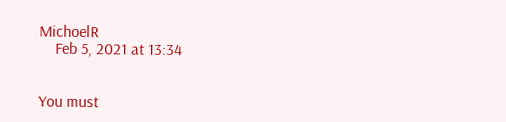MichoelR
    Feb 5, 2021 at 13:34


You must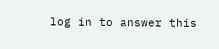log in to answer this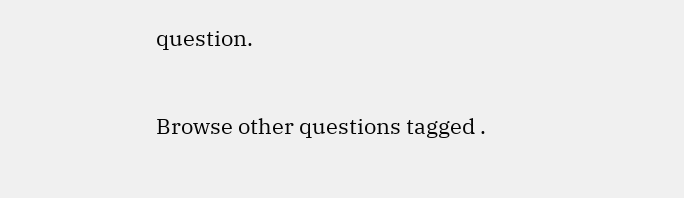question.

Browse other questions tagged .